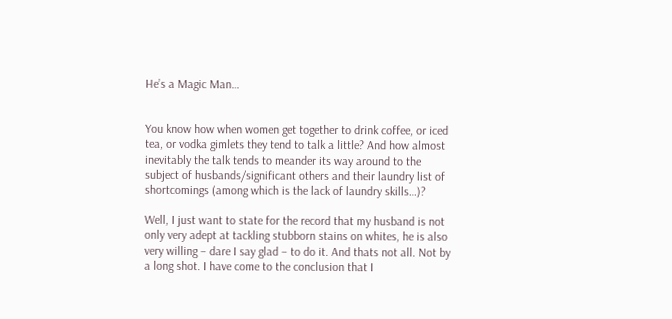He’s a Magic Man…


You know how when women get together to drink coffee, or iced tea, or vodka gimlets they tend to talk a little? And how almost inevitably the talk tends to meander its way around to the subject of husbands/significant others and their laundry list of shortcomings (among which is the lack of laundry skills…)?

Well, I just want to state for the record that my husband is not only very adept at tackling stubborn stains on whites, he is also very willing – dare I say glad – to do it. And thats not all. Not by a long shot. I have come to the conclusion that I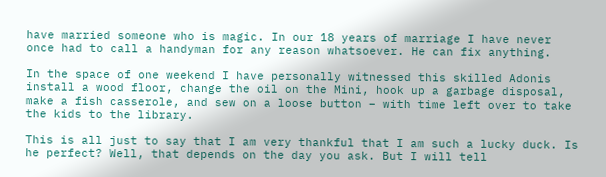have married someone who is magic. In our 18 years of marriage I have never once had to call a handyman for any reason whatsoever. He can fix anything.

In the space of one weekend I have personally witnessed this skilled Adonis install a wood floor, change the oil on the Mini, hook up a garbage disposal, make a fish casserole, and sew on a loose button – with time left over to take the kids to the library.

This is all just to say that I am very thankful that I am such a lucky duck. Is he perfect? Well, that depends on the day you ask. But I will tell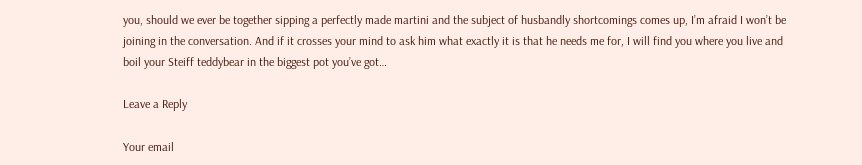you, should we ever be together sipping a perfectly made martini and the subject of husbandly shortcomings comes up, I’m afraid I won’t be joining in the conversation. And if it crosses your mind to ask him what exactly it is that he needs me for, I will find you where you live and boil your Steiff teddybear in the biggest pot you’ve got…

Leave a Reply

Your email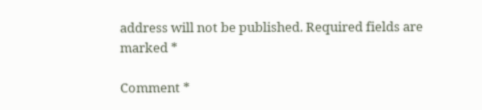address will not be published. Required fields are marked *

Comment *